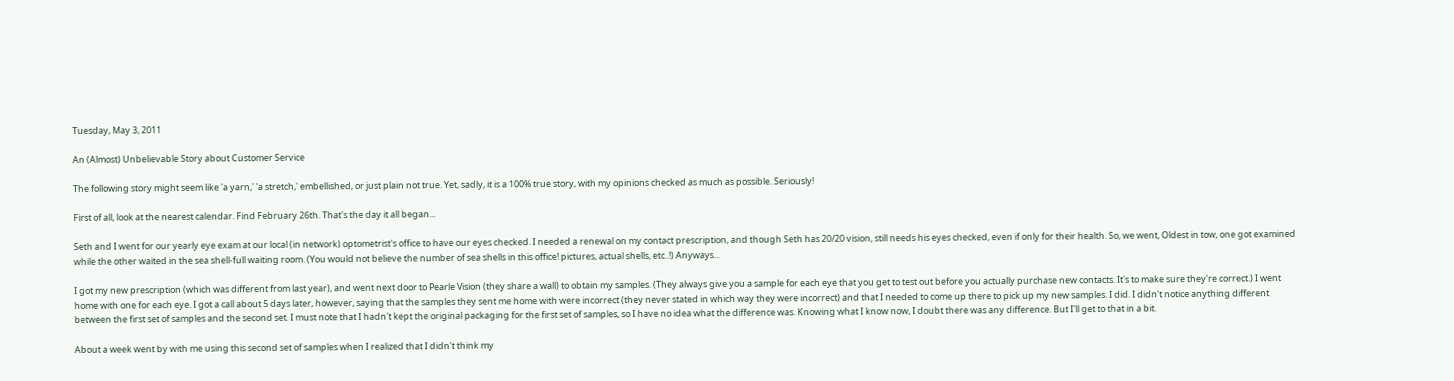Tuesday, May 3, 2011

An (Almost) Unbelievable Story about Customer Service

The following story might seem like 'a yarn,' 'a stretch,' embellished, or just plain not true. Yet, sadly, it is a 100% true story, with my opinions checked as much as possible. Seriously!

First of all, look at the nearest calendar. Find February 26th. That's the day it all began...

Seth and I went for our yearly eye exam at our local (in network) optometrist's office to have our eyes checked. I needed a renewal on my contact prescription, and though Seth has 20/20 vision, still needs his eyes checked, even if only for their health. So, we went, Oldest in tow, one got examined while the other waited in the sea shell-full waiting room. (You would not believe the number of sea shells in this office! pictures, actual shells, etc..!) Anyways...

I got my new prescription (which was different from last year), and went next door to Pearle Vision (they share a wall) to obtain my samples. (They always give you a sample for each eye that you get to test out before you actually purchase new contacts. It's to make sure they're correct.) I went home with one for each eye. I got a call about 5 days later, however, saying that the samples they sent me home with were incorrect (they never stated in which way they were incorrect) and that I needed to come up there to pick up my new samples. I did. I didn't notice anything different between the first set of samples and the second set. I must note that I hadn't kept the original packaging for the first set of samples, so I have no idea what the difference was. Knowing what I know now, I doubt there was any difference. But I'll get to that in a bit.

About a week went by with me using this second set of samples when I realized that I didn't think my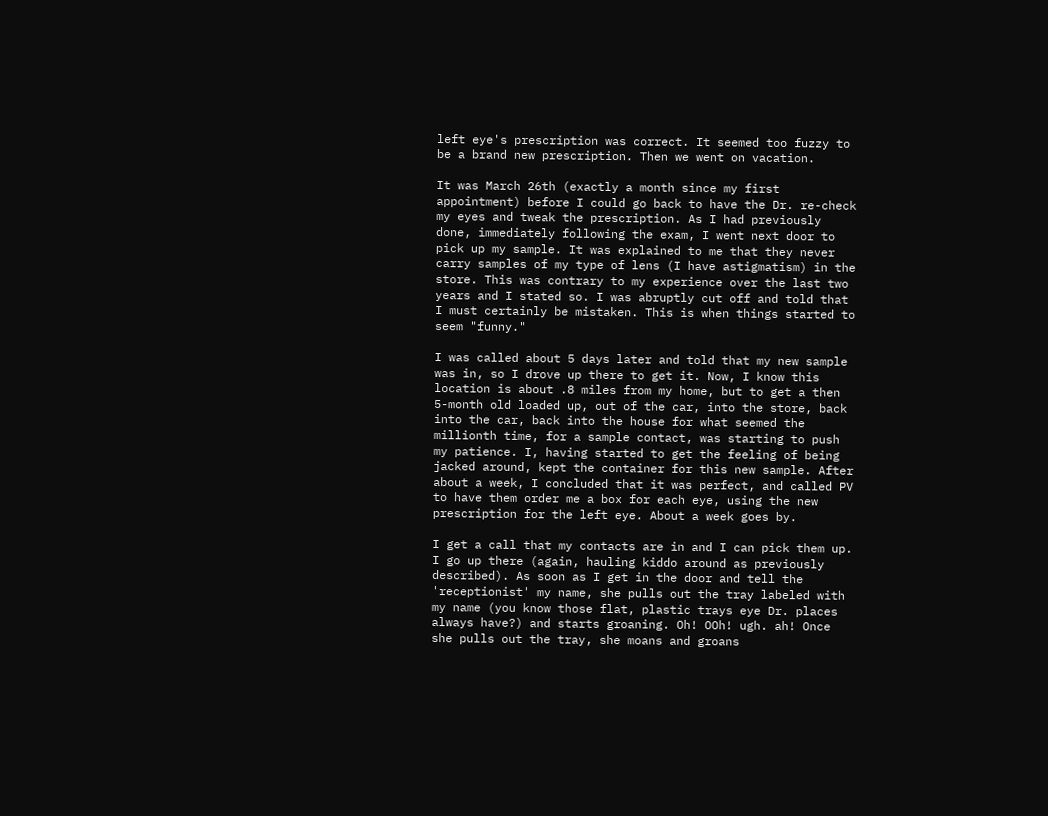left eye's prescription was correct. It seemed too fuzzy to be a brand new prescription. Then we went on vacation.

It was March 26th (exactly a month since my first appointment) before I could go back to have the Dr. re-check my eyes and tweak the prescription. As I had previously done, immediately following the exam, I went next door to pick up my sample. It was explained to me that they never carry samples of my type of lens (I have astigmatism) in the store. This was contrary to my experience over the last two years and I stated so. I was abruptly cut off and told that I must certainly be mistaken. This is when things started to seem "funny."

I was called about 5 days later and told that my new sample was in, so I drove up there to get it. Now, I know this location is about .8 miles from my home, but to get a then 5-month old loaded up, out of the car, into the store, back into the car, back into the house for what seemed the millionth time, for a sample contact, was starting to push my patience. I, having started to get the feeling of being jacked around, kept the container for this new sample. After about a week, I concluded that it was perfect, and called PV to have them order me a box for each eye, using the new prescription for the left eye. About a week goes by.

I get a call that my contacts are in and I can pick them up. I go up there (again, hauling kiddo around as previously described). As soon as I get in the door and tell the 'receptionist' my name, she pulls out the tray labeled with my name (you know those flat, plastic trays eye Dr. places always have?) and starts groaning. Oh! OOh! ugh. ah! Once she pulls out the tray, she moans and groans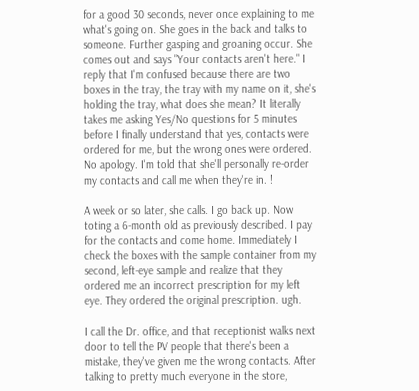for a good 30 seconds, never once explaining to me what's going on. She goes in the back and talks to someone. Further gasping and groaning occur. She comes out and says "Your contacts aren't here." I reply that I'm confused because there are two boxes in the tray, the tray with my name on it, she's holding the tray, what does she mean? It literally takes me asking Yes/No questions for 5 minutes before I finally understand that yes, contacts were ordered for me, but the wrong ones were ordered. No apology. I'm told that she'll personally re-order my contacts and call me when they're in. !

A week or so later, she calls. I go back up. Now toting a 6-month old as previously described. I pay for the contacts and come home. Immediately I check the boxes with the sample container from my second, left-eye sample and realize that they ordered me an incorrect prescription for my left eye. They ordered the original prescription. ugh.

I call the Dr. office, and that receptionist walks next door to tell the PV people that there's been a mistake, they've given me the wrong contacts. After talking to pretty much everyone in the store,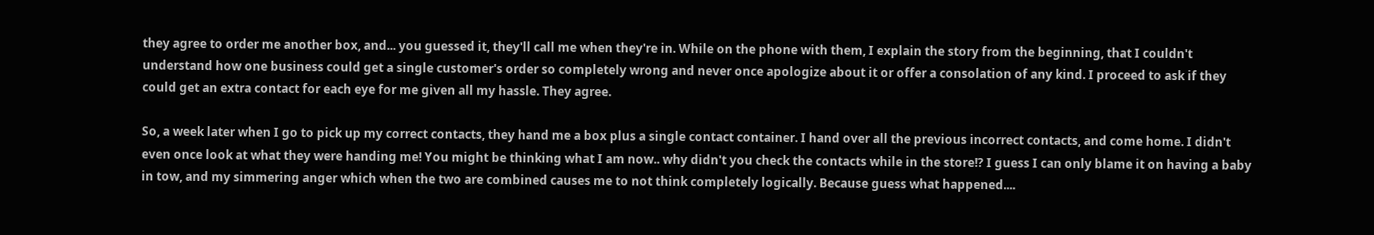they agree to order me another box, and... you guessed it, they'll call me when they're in. While on the phone with them, I explain the story from the beginning, that I couldn't understand how one business could get a single customer's order so completely wrong and never once apologize about it or offer a consolation of any kind. I proceed to ask if they could get an extra contact for each eye for me given all my hassle. They agree.

So, a week later when I go to pick up my correct contacts, they hand me a box plus a single contact container. I hand over all the previous incorrect contacts, and come home. I didn't even once look at what they were handing me! You might be thinking what I am now.. why didn't you check the contacts while in the store!? I guess I can only blame it on having a baby in tow, and my simmering anger which when the two are combined causes me to not think completely logically. Because guess what happened....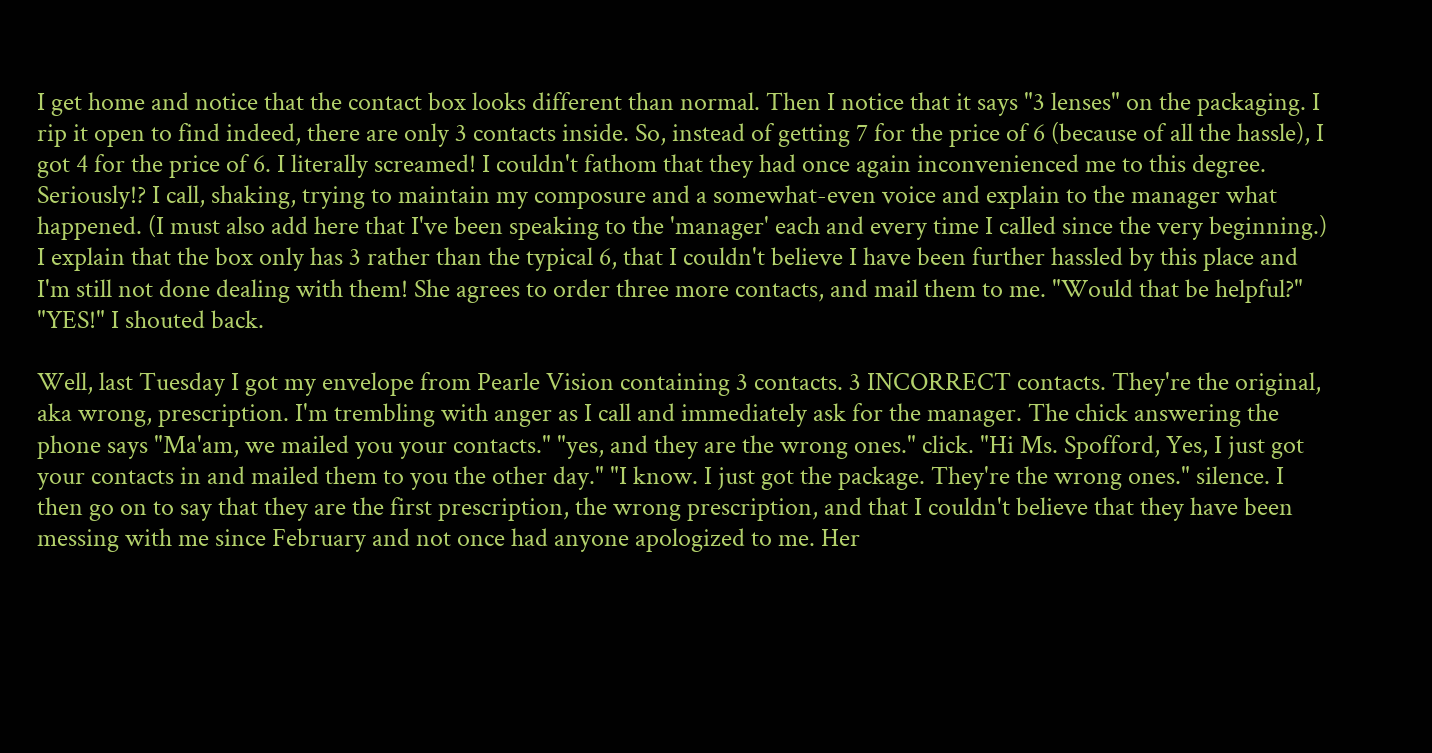I get home and notice that the contact box looks different than normal. Then I notice that it says "3 lenses" on the packaging. I rip it open to find indeed, there are only 3 contacts inside. So, instead of getting 7 for the price of 6 (because of all the hassle), I got 4 for the price of 6. I literally screamed! I couldn't fathom that they had once again inconvenienced me to this degree. Seriously!? I call, shaking, trying to maintain my composure and a somewhat-even voice and explain to the manager what happened. (I must also add here that I've been speaking to the 'manager' each and every time I called since the very beginning.) I explain that the box only has 3 rather than the typical 6, that I couldn't believe I have been further hassled by this place and I'm still not done dealing with them! She agrees to order three more contacts, and mail them to me. "Would that be helpful?" "YES!" I shouted back.

Well, last Tuesday I got my envelope from Pearle Vision containing 3 contacts. 3 INCORRECT contacts. They're the original, aka wrong, prescription. I'm trembling with anger as I call and immediately ask for the manager. The chick answering the phone says "Ma'am, we mailed you your contacts." "yes, and they are the wrong ones." click. "Hi Ms. Spofford, Yes, I just got your contacts in and mailed them to you the other day." "I know. I just got the package. They're the wrong ones." silence. I then go on to say that they are the first prescription, the wrong prescription, and that I couldn't believe that they have been messing with me since February and not once had anyone apologized to me. Her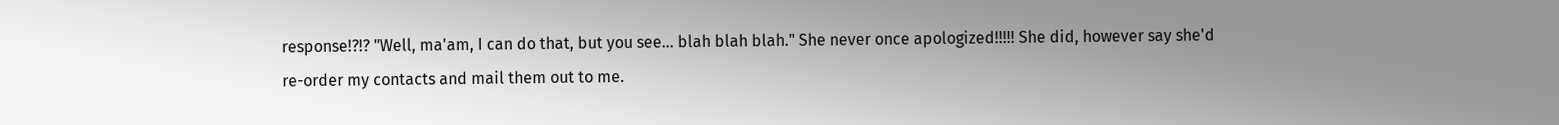response!?!? "Well, ma'am, I can do that, but you see... blah blah blah." She never once apologized!!!!! She did, however say she'd re-order my contacts and mail them out to me.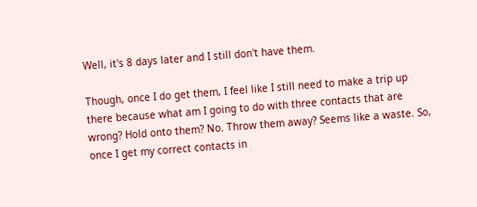Well, it's 8 days later and I still don't have them.

Though, once I do get them, I feel like I still need to make a trip up there because what am I going to do with three contacts that are wrong? Hold onto them? No. Throw them away? Seems like a waste. So, once I get my correct contacts in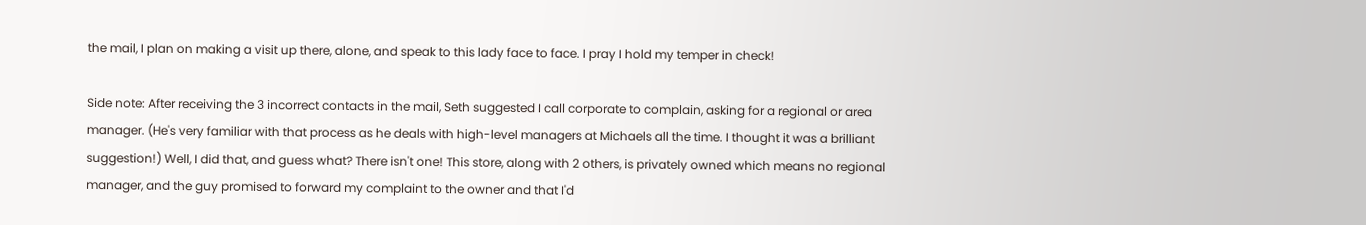the mail, I plan on making a visit up there, alone, and speak to this lady face to face. I pray I hold my temper in check!

Side note: After receiving the 3 incorrect contacts in the mail, Seth suggested I call corporate to complain, asking for a regional or area manager. (He's very familiar with that process as he deals with high-level managers at Michaels all the time. I thought it was a brilliant suggestion!) Well, I did that, and guess what? There isn't one! This store, along with 2 others, is privately owned which means no regional manager, and the guy promised to forward my complaint to the owner and that I'd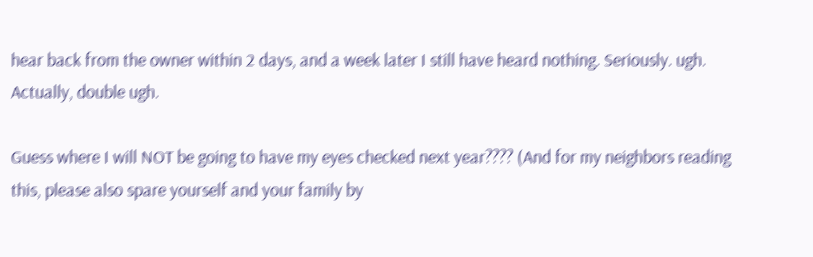hear back from the owner within 2 days, and a week later I still have heard nothing. Seriously. ugh. Actually, double ugh.

Guess where I will NOT be going to have my eyes checked next year???? (And for my neighbors reading this, please also spare yourself and your family by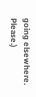going elsewhere. Please.)